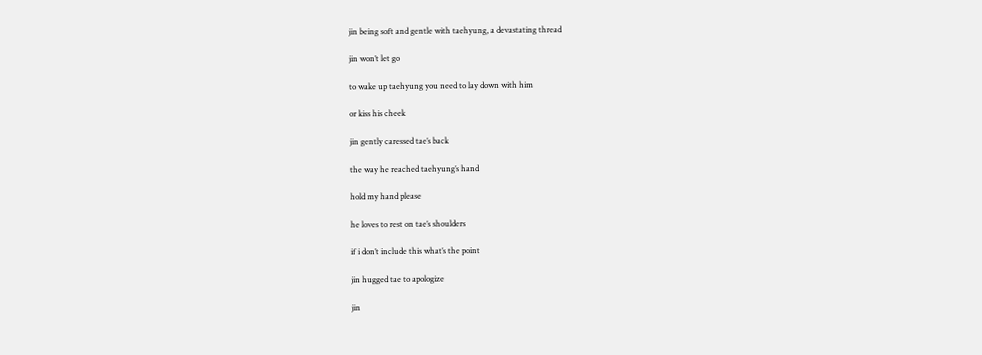jin being soft and gentle with taehyung, a devastating thread

jin won’t let go

to wake up taehyung you need to lay down with him

or kiss his cheek

jin gently caressed tae’s back

the way he reached taehyung’s hand

hold my hand please

he loves to rest on tae’s shoulders

if i don’t include this what’s the point

jin hugged tae to apologize

jin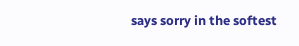says sorry in the softest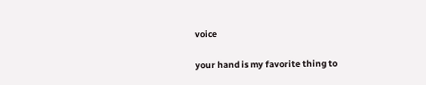voice

your hand is my favorite thing to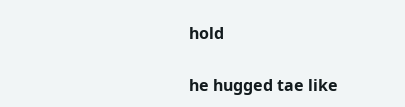hold

he hugged tae like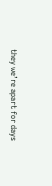they we’re apart for days